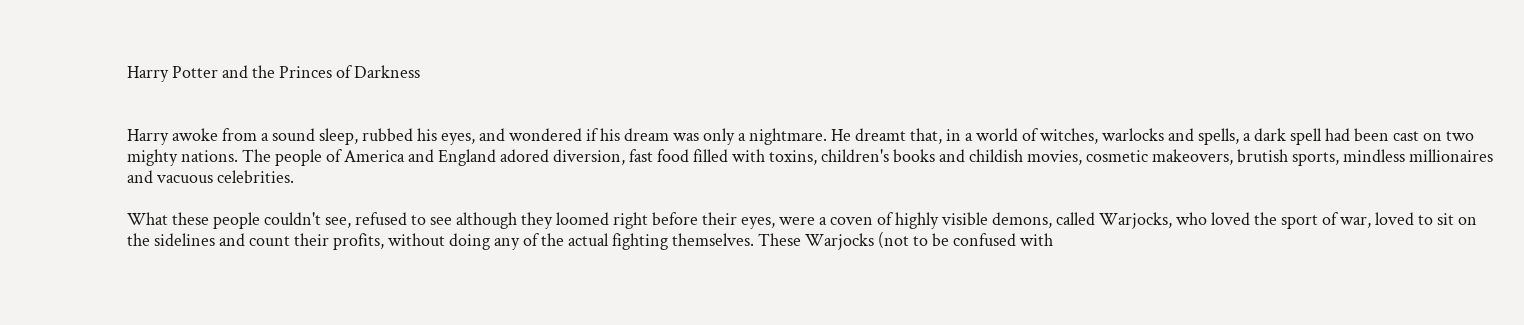Harry Potter and the Princes of Darkness


Harry awoke from a sound sleep, rubbed his eyes, and wondered if his dream was only a nightmare. He dreamt that, in a world of witches, warlocks and spells, a dark spell had been cast on two mighty nations. The people of America and England adored diversion, fast food filled with toxins, children's books and childish movies, cosmetic makeovers, brutish sports, mindless millionaires and vacuous celebrities.

What these people couldn't see, refused to see although they loomed right before their eyes, were a coven of highly visible demons, called Warjocks, who loved the sport of war, loved to sit on the sidelines and count their profits, without doing any of the actual fighting themselves. These Warjocks (not to be confused with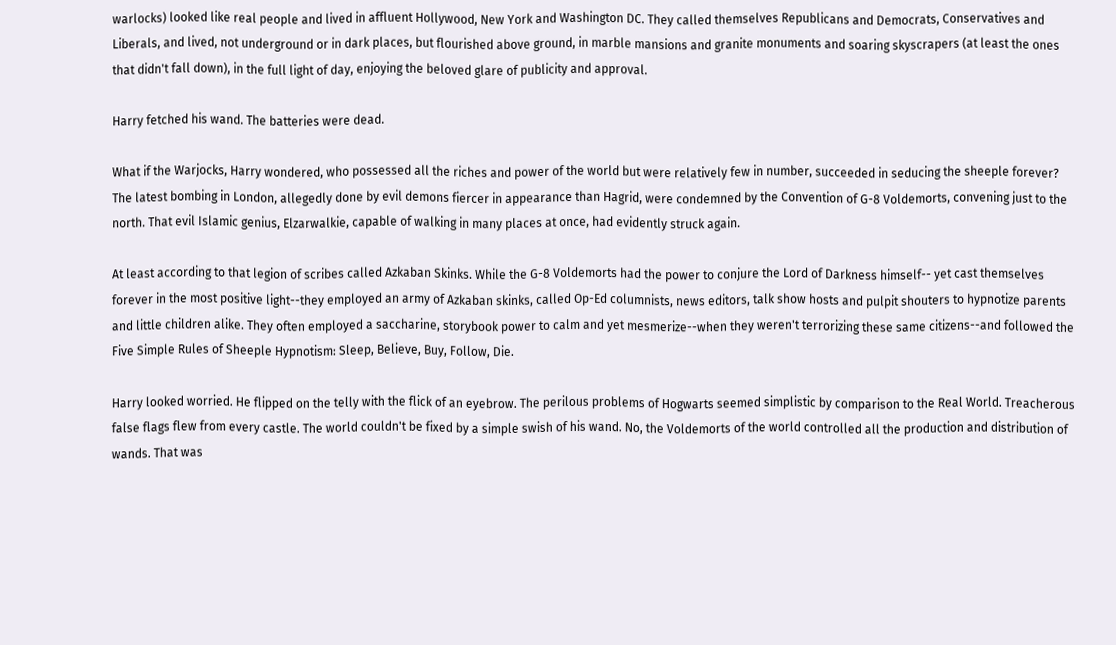warlocks) looked like real people and lived in affluent Hollywood, New York and Washington DC. They called themselves Republicans and Democrats, Conservatives and Liberals, and lived, not underground or in dark places, but flourished above ground, in marble mansions and granite monuments and soaring skyscrapers (at least the ones that didn't fall down), in the full light of day, enjoying the beloved glare of publicity and approval.

Harry fetched his wand. The batteries were dead.

What if the Warjocks, Harry wondered, who possessed all the riches and power of the world but were relatively few in number, succeeded in seducing the sheeple forever? The latest bombing in London, allegedly done by evil demons fiercer in appearance than Hagrid, were condemned by the Convention of G-8 Voldemorts, convening just to the north. That evil Islamic genius, Elzarwalkie, capable of walking in many places at once, had evidently struck again.

At least according to that legion of scribes called Azkaban Skinks. While the G-8 Voldemorts had the power to conjure the Lord of Darkness himself-- yet cast themselves forever in the most positive light--they employed an army of Azkaban skinks, called Op-Ed columnists, news editors, talk show hosts and pulpit shouters to hypnotize parents and little children alike. They often employed a saccharine, storybook power to calm and yet mesmerize--when they weren't terrorizing these same citizens--and followed the Five Simple Rules of Sheeple Hypnotism: Sleep, Believe, Buy, Follow, Die.

Harry looked worried. He flipped on the telly with the flick of an eyebrow. The perilous problems of Hogwarts seemed simplistic by comparison to the Real World. Treacherous false flags flew from every castle. The world couldn't be fixed by a simple swish of his wand. No, the Voldemorts of the world controlled all the production and distribution of wands. That was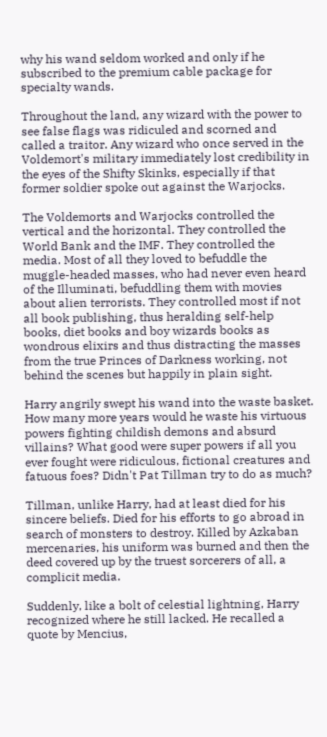why his wand seldom worked and only if he subscribed to the premium cable package for specialty wands.

Throughout the land, any wizard with the power to see false flags was ridiculed and scorned and called a traitor. Any wizard who once served in the Voldemort's military immediately lost credibility in the eyes of the Shifty Skinks, especially if that former soldier spoke out against the Warjocks.

The Voldemorts and Warjocks controlled the vertical and the horizontal. They controlled the World Bank and the IMF. They controlled the media. Most of all they loved to befuddle the muggle-headed masses, who had never even heard of the Illuminati, befuddling them with movies about alien terrorists. They controlled most if not all book publishing, thus heralding self-help books, diet books and boy wizards books as wondrous elixirs and thus distracting the masses from the true Princes of Darkness working, not behind the scenes but happily in plain sight.

Harry angrily swept his wand into the waste basket. How many more years would he waste his virtuous powers fighting childish demons and absurd villains? What good were super powers if all you ever fought were ridiculous, fictional creatures and fatuous foes? Didn't Pat Tillman try to do as much?

Tillman, unlike Harry, had at least died for his sincere beliefs. Died for his efforts to go abroad in search of monsters to destroy. Killed by Azkaban mercenaries, his uniform was burned and then the deed covered up by the truest sorcerers of all, a complicit media.

Suddenly, like a bolt of celestial lightning, Harry recognized where he still lacked. He recalled a quote by Mencius,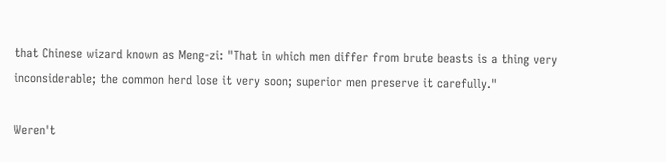that Chinese wizard known as Meng-zi: "That in which men differ from brute beasts is a thing very inconsiderable; the common herd lose it very soon; superior men preserve it carefully."

Weren't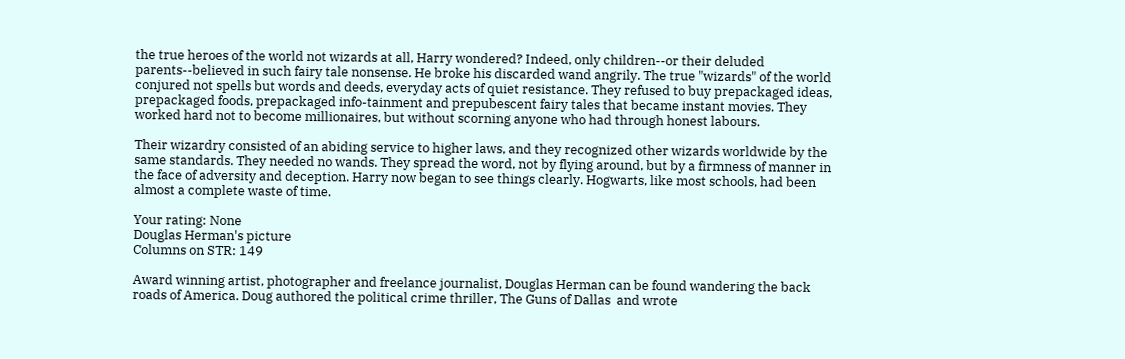the true heroes of the world not wizards at all, Harry wondered? Indeed, only children--or their deluded parents--believed in such fairy tale nonsense. He broke his discarded wand angrily. The true "wizards" of the world conjured not spells but words and deeds, everyday acts of quiet resistance. They refused to buy prepackaged ideas, prepackaged foods, prepackaged info-tainment and prepubescent fairy tales that became instant movies. They worked hard not to become millionaires, but without scorning anyone who had through honest labours.

Their wizardry consisted of an abiding service to higher laws, and they recognized other wizards worldwide by the same standards. They needed no wands. They spread the word, not by flying around, but by a firmness of manner in the face of adversity and deception. Harry now began to see things clearly. Hogwarts, like most schools, had been almost a complete waste of time.

Your rating: None
Douglas Herman's picture
Columns on STR: 149

Award winning artist, photographer and freelance journalist, Douglas Herman can be found wandering the back roads of America. Doug authored the political crime thriller, The Guns of Dallas  and wrote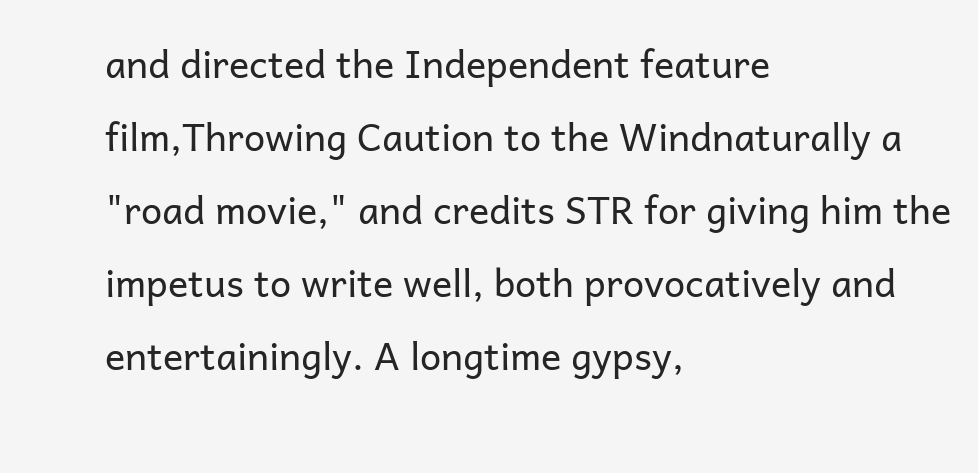and directed the Independent feature film,Throwing Caution to the Windnaturally a "road movie," and credits STR for giving him the impetus to write well, both provocatively and entertainingly. A longtime gypsy,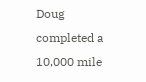Doug completed a 10,000 mile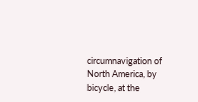circumnavigation of North America, by bicycle, at the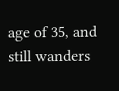age of 35, and still wanders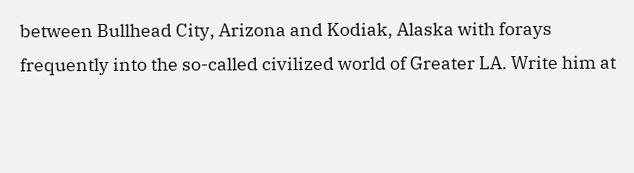between Bullhead City, Arizona and Kodiak, Alaska with forays frequently into the so-called civilized world of Greater LA. Write him at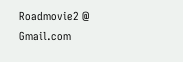Roadmovie2 @ Gmail.com